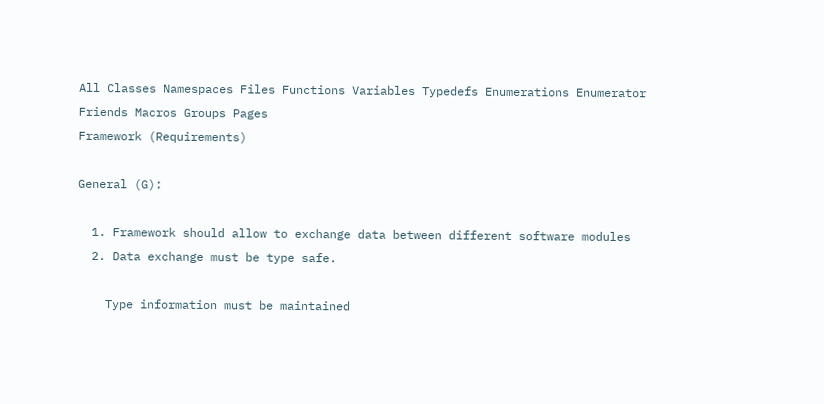All Classes Namespaces Files Functions Variables Typedefs Enumerations Enumerator Friends Macros Groups Pages
Framework (Requirements)

General (G):

  1. Framework should allow to exchange data between different software modules
  2. Data exchange must be type safe.

    Type information must be maintained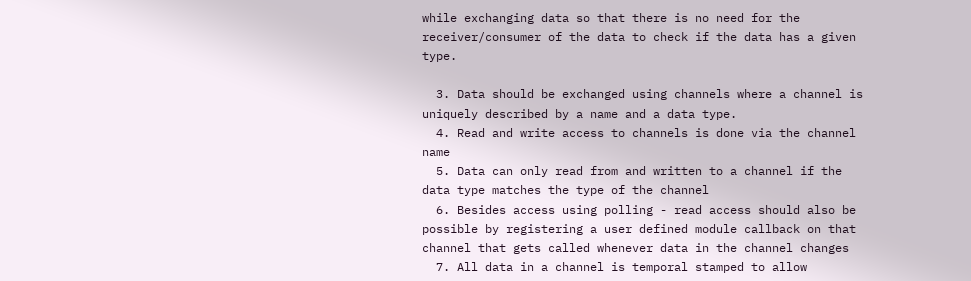while exchanging data so that there is no need for the receiver/consumer of the data to check if the data has a given type.

  3. Data should be exchanged using channels where a channel is uniquely described by a name and a data type.
  4. Read and write access to channels is done via the channel name
  5. Data can only read from and written to a channel if the data type matches the type of the channel
  6. Besides access using polling - read access should also be possible by registering a user defined module callback on that channel that gets called whenever data in the channel changes
  7. All data in a channel is temporal stamped to allow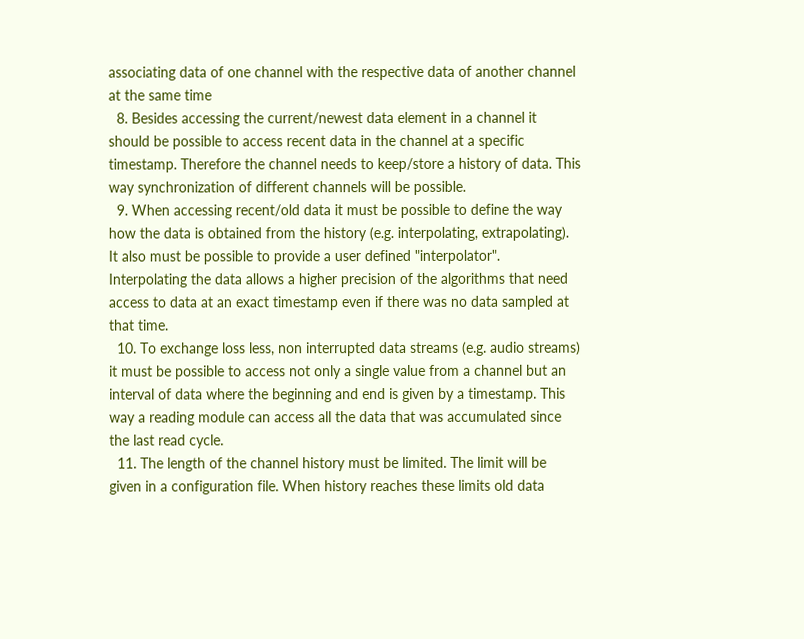associating data of one channel with the respective data of another channel at the same time
  8. Besides accessing the current/newest data element in a channel it should be possible to access recent data in the channel at a specific timestamp. Therefore the channel needs to keep/store a history of data. This way synchronization of different channels will be possible.
  9. When accessing recent/old data it must be possible to define the way how the data is obtained from the history (e.g. interpolating, extrapolating). It also must be possible to provide a user defined "interpolator". Interpolating the data allows a higher precision of the algorithms that need access to data at an exact timestamp even if there was no data sampled at that time.
  10. To exchange loss less, non interrupted data streams (e.g. audio streams) it must be possible to access not only a single value from a channel but an interval of data where the beginning and end is given by a timestamp. This way a reading module can access all the data that was accumulated since the last read cycle.
  11. The length of the channel history must be limited. The limit will be given in a configuration file. When history reaches these limits old data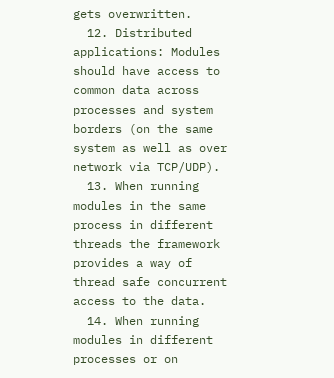gets overwritten.
  12. Distributed applications: Modules should have access to common data across processes and system borders (on the same system as well as over network via TCP/UDP).
  13. When running modules in the same process in different threads the framework provides a way of thread safe concurrent access to the data.
  14. When running modules in different processes or on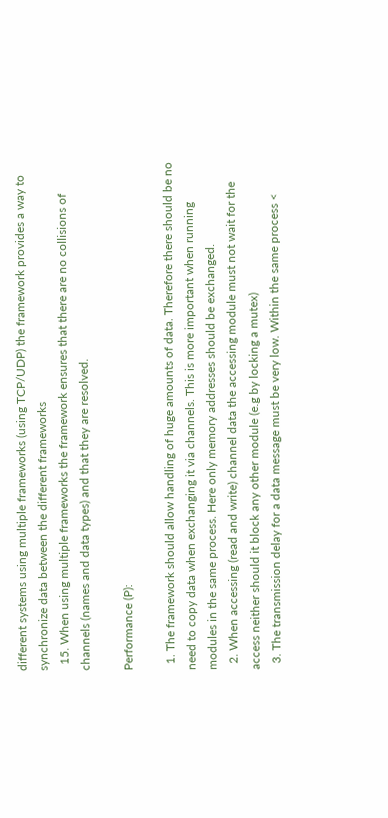different systems using multiple frameworks (using TCP/UDP) the framework provides a way to synchronize data between the different frameworks
  15. When using multiple frameworks the framework ensures that there are no collisions of channels (names and data types) and that they are resolved.

Performance (P):

  1. The framework should allow handling of huge amounts of data. Therefore there should be no need to copy data when exchanging it via channels. This is more important when running modules in the same process. Here only memory addresses should be exchanged.
  2. When accessing (read and write) channel data the accessing module must not wait for the access neither should it block any other module (e.g by locking a mutex)
  3. The transmission delay for a data message must be very low. Within the same process <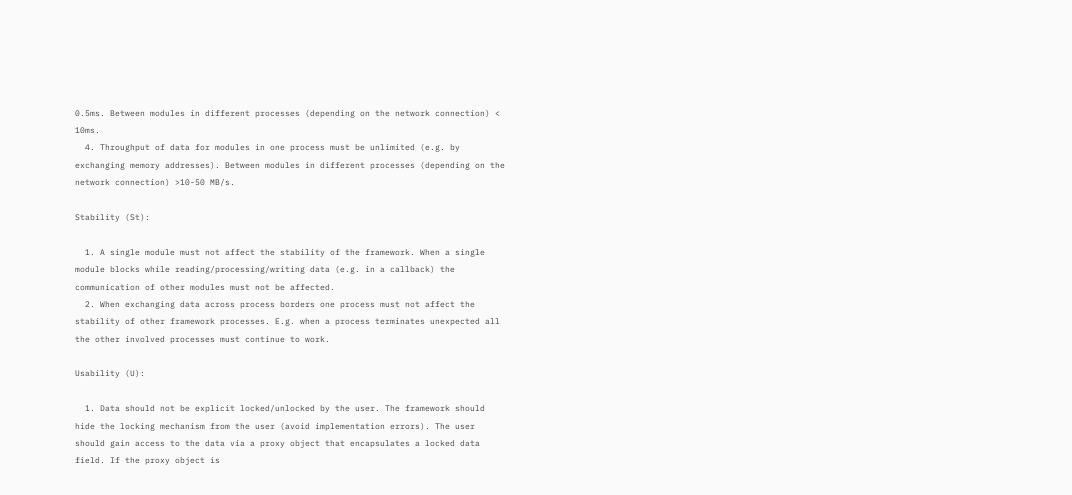0.5ms. Between modules in different processes (depending on the network connection) < 10ms.
  4. Throughput of data for modules in one process must be unlimited (e.g. by exchanging memory addresses). Between modules in different processes (depending on the network connection) >10-50 MB/s.

Stability (St):

  1. A single module must not affect the stability of the framework. When a single module blocks while reading/processing/writing data (e.g. in a callback) the communication of other modules must not be affected.
  2. When exchanging data across process borders one process must not affect the stability of other framework processes. E.g. when a process terminates unexpected all the other involved processes must continue to work.

Usability (U):

  1. Data should not be explicit locked/unlocked by the user. The framework should hide the locking mechanism from the user (avoid implementation errors). The user should gain access to the data via a proxy object that encapsulates a locked data field. If the proxy object is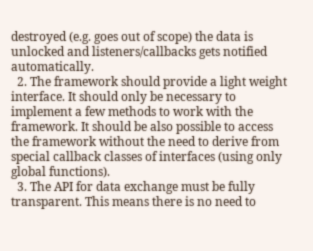destroyed (e.g. goes out of scope) the data is unlocked and listeners/callbacks gets notified automatically.
  2. The framework should provide a light weight interface. It should only be necessary to implement a few methods to work with the framework. It should be also possible to access the framework without the need to derive from special callback classes of interfaces (using only global functions).
  3. The API for data exchange must be fully transparent. This means there is no need to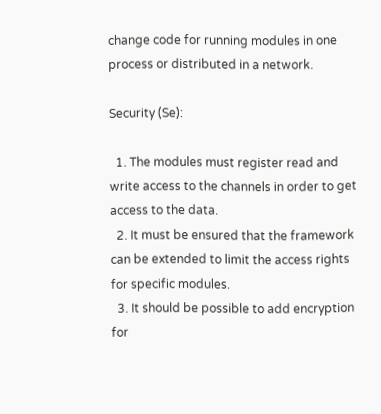change code for running modules in one process or distributed in a network.

Security (Se):

  1. The modules must register read and write access to the channels in order to get access to the data.
  2. It must be ensured that the framework can be extended to limit the access rights for specific modules.
  3. It should be possible to add encryption for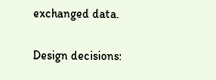exchanged data.

Design decisions: